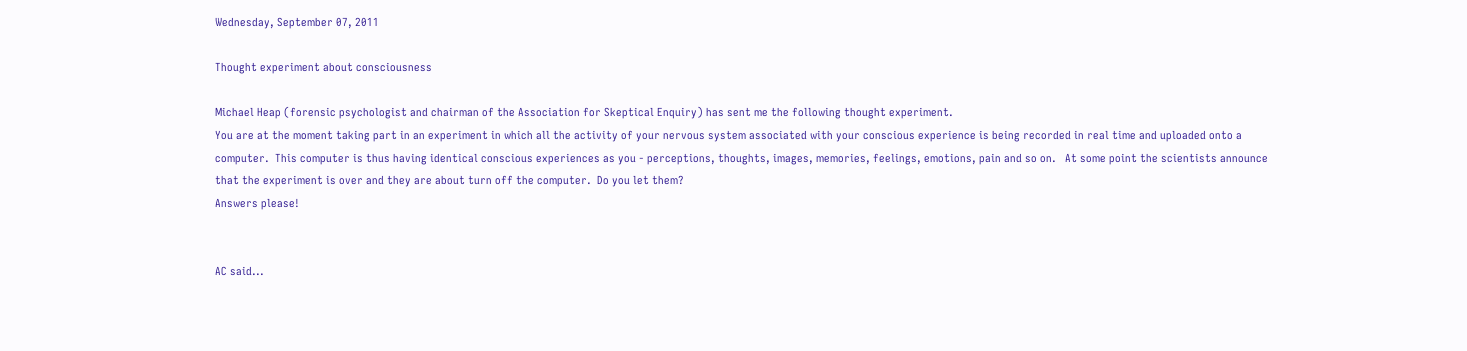Wednesday, September 07, 2011

Thought experiment about consciousness

Michael Heap (forensic psychologist and chairman of the Association for Skeptical Enquiry) has sent me the following thought experiment.
You are at the moment taking part in an experiment in which all the activity of your nervous system associated with your conscious experience is being recorded in real time and uploaded onto a computer.  This computer is thus having identical conscious experiences as you - perceptions, thoughts, images, memories, feelings, emotions, pain and so on.   At some point the scientists announce that the experiment is over and they are about turn off the computer.  Do you let them?
Answers please!


AC said...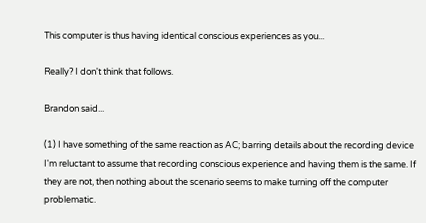This computer is thus having identical conscious experiences as you...

Really? I don't think that follows.

Brandon said...

(1) I have something of the same reaction as AC; barring details about the recording device I'm reluctant to assume that recording conscious experience and having them is the same. If they are not, then nothing about the scenario seems to make turning off the computer problematic.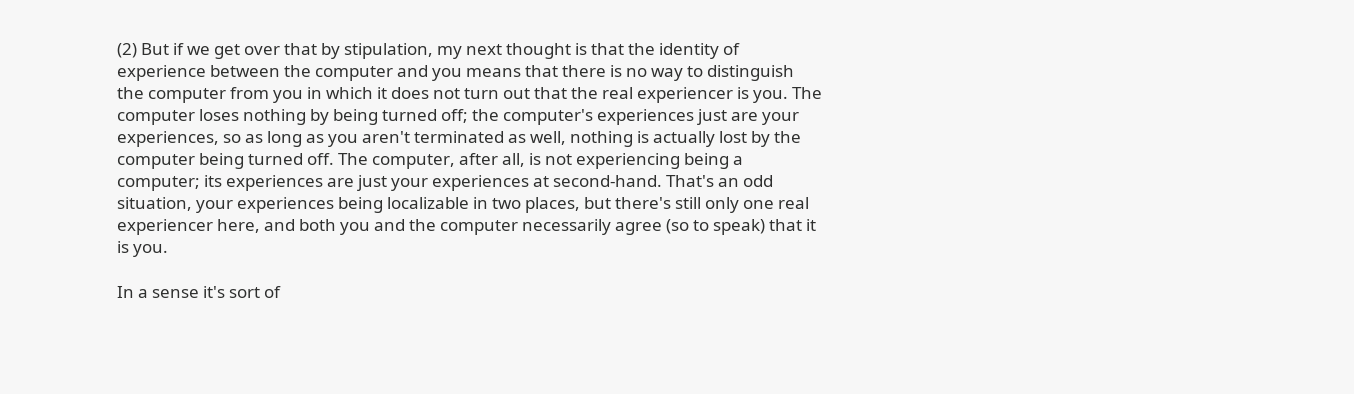(2) But if we get over that by stipulation, my next thought is that the identity of experience between the computer and you means that there is no way to distinguish the computer from you in which it does not turn out that the real experiencer is you. The computer loses nothing by being turned off; the computer's experiences just are your experiences, so as long as you aren't terminated as well, nothing is actually lost by the computer being turned off. The computer, after all, is not experiencing being a computer; its experiences are just your experiences at second-hand. That's an odd situation, your experiences being localizable in two places, but there's still only one real experiencer here, and both you and the computer necessarily agree (so to speak) that it is you.

In a sense it's sort of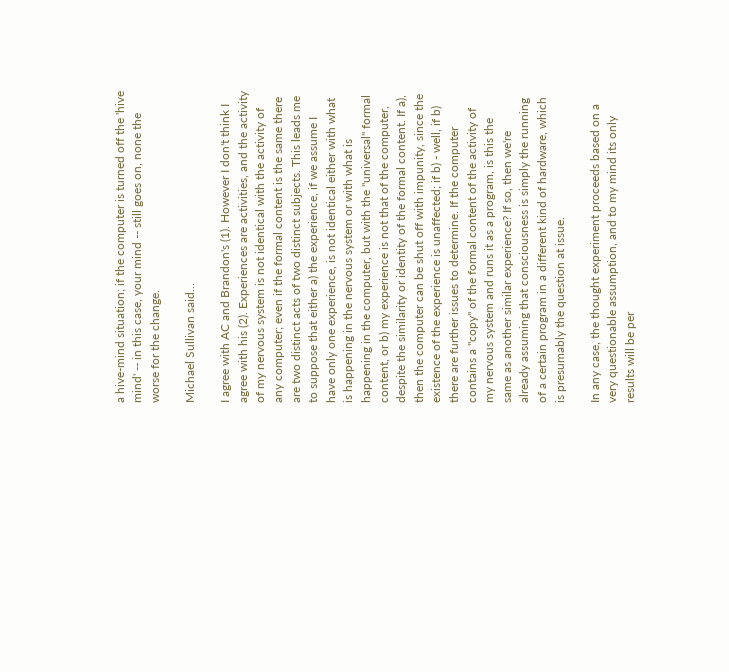a hive-mind situation; if the computer is turned off the 'hive mind' -- in this case, your mind -- still goes on, none the worse for the change.

Michael Sullivan said...

I agree with AC and Brandon's (1). However I don't think I agree with his (2). Experiences are activities, and the activity of my nervous system is not identical with the activity of any computer; even if the formal content is the same there are two distinct acts of two distinct subjects. This leads me to suppose that either a) the experience, if we assume I have only one experience, is not identical either with what is happening in the nervous system or with what is happening in the computer, but with the "universal" formal content, or b) my experience is not that of the computer, despite the similarity or identity of the formal content. If a), then the computer can be shut off with impunity, since the existence of the experience is unaffected; if b) - well, if b) there are further issues to determine. If the computer contains a "copy" of the formal content of the activity of my nervous system and runs it as a program, is this the same as another similar experience? If so, then we're already assuming that consciousness is simply the running of a certain program in a different kind of hardware, which is presumably the question at issue.

In any case, the thought experiment proceeds based on a very questionable assumption, and to my mind its only results will be per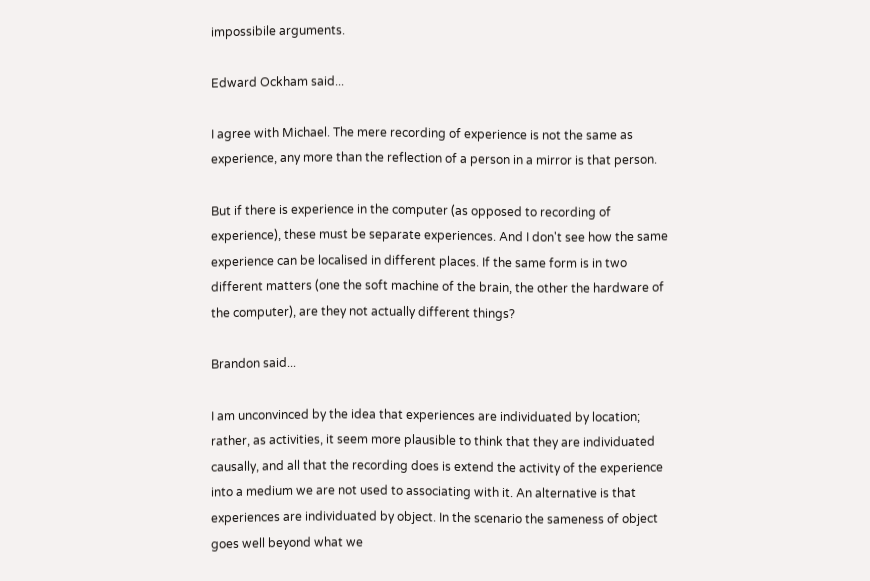impossibile arguments.

Edward Ockham said...

I agree with Michael. The mere recording of experience is not the same as experience, any more than the reflection of a person in a mirror is that person.

But if there is experience in the computer (as opposed to recording of experience), these must be separate experiences. And I don't see how the same experience can be localised in different places. If the same form is in two different matters (one the soft machine of the brain, the other the hardware of the computer), are they not actually different things?

Brandon said...

I am unconvinced by the idea that experiences are individuated by location; rather, as activities, it seem more plausible to think that they are individuated causally, and all that the recording does is extend the activity of the experience into a medium we are not used to associating with it. An alternative is that experiences are individuated by object. In the scenario the sameness of object goes well beyond what we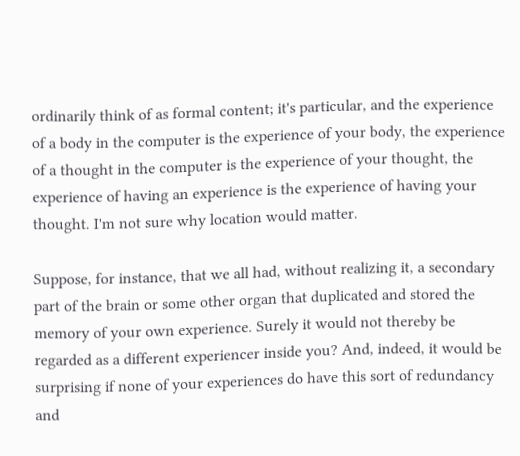ordinarily think of as formal content; it's particular, and the experience of a body in the computer is the experience of your body, the experience of a thought in the computer is the experience of your thought, the experience of having an experience is the experience of having your thought. I'm not sure why location would matter.

Suppose, for instance, that we all had, without realizing it, a secondary part of the brain or some other organ that duplicated and stored the memory of your own experience. Surely it would not thereby be regarded as a different experiencer inside you? And, indeed, it would be surprising if none of your experiences do have this sort of redundancy and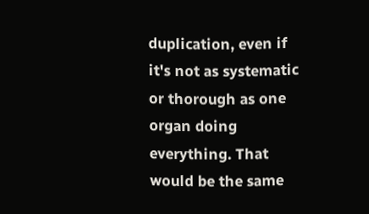duplication, even if it's not as systematic or thorough as one organ doing everything. That would be the same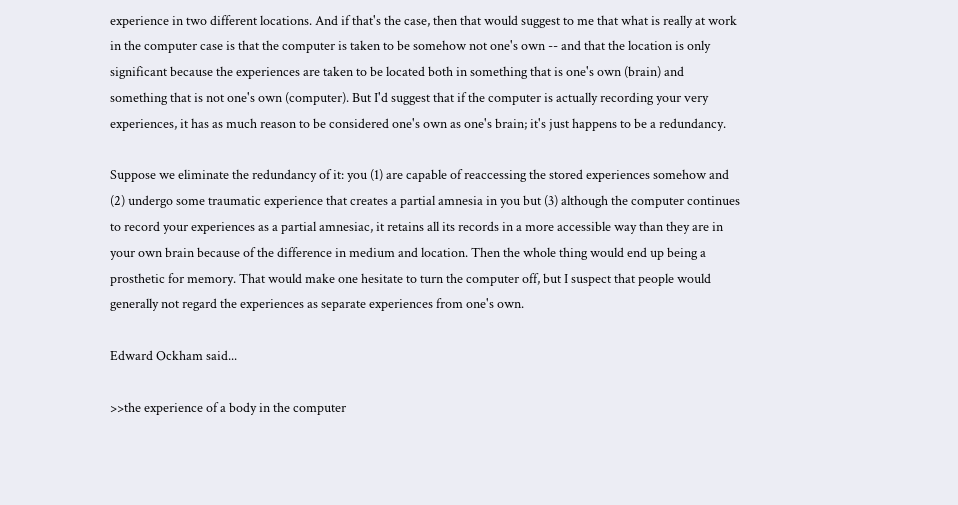experience in two different locations. And if that's the case, then that would suggest to me that what is really at work in the computer case is that the computer is taken to be somehow not one's own -- and that the location is only significant because the experiences are taken to be located both in something that is one's own (brain) and something that is not one's own (computer). But I'd suggest that if the computer is actually recording your very experiences, it has as much reason to be considered one's own as one's brain; it's just happens to be a redundancy.

Suppose we eliminate the redundancy of it: you (1) are capable of reaccessing the stored experiences somehow and (2) undergo some traumatic experience that creates a partial amnesia in you but (3) although the computer continues to record your experiences as a partial amnesiac, it retains all its records in a more accessible way than they are in your own brain because of the difference in medium and location. Then the whole thing would end up being a prosthetic for memory. That would make one hesitate to turn the computer off, but I suspect that people would generally not regard the experiences as separate experiences from one's own.

Edward Ockham said...

>>the experience of a body in the computer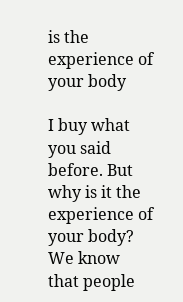is the experience of your body

I buy what you said before. But why is it the experience of your body? We know that people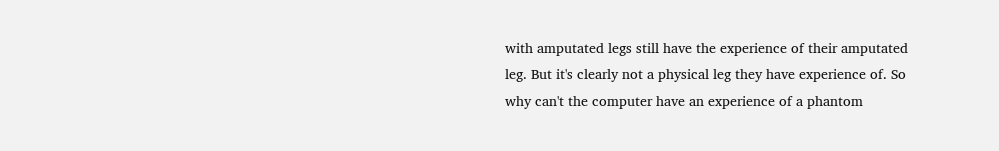with amputated legs still have the experience of their amputated leg. But it's clearly not a physical leg they have experience of. So why can't the computer have an experience of a phantom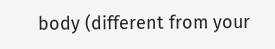body (different from your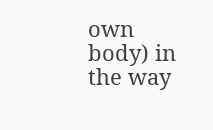own body) in the way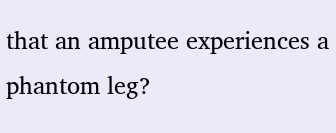that an amputee experiences a phantom leg?